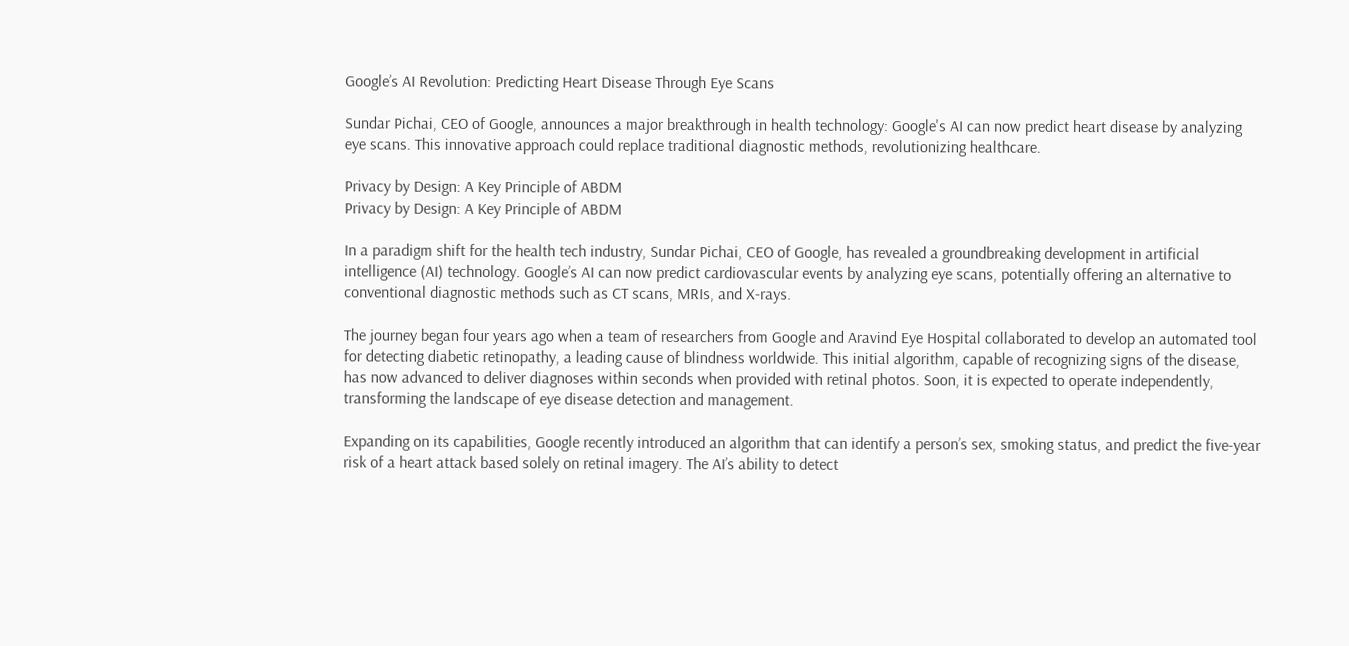Google’s AI Revolution: Predicting Heart Disease Through Eye Scans

Sundar Pichai, CEO of Google, announces a major breakthrough in health technology: Google's AI can now predict heart disease by analyzing eye scans. This innovative approach could replace traditional diagnostic methods, revolutionizing healthcare.

Privacy by Design: A Key Principle of ABDM
Privacy by Design: A Key Principle of ABDM

In a paradigm shift for the health tech industry, Sundar Pichai, CEO of Google, has revealed a groundbreaking development in artificial intelligence (AI) technology. Google’s AI can now predict cardiovascular events by analyzing eye scans, potentially offering an alternative to conventional diagnostic methods such as CT scans, MRIs, and X-rays.

The journey began four years ago when a team of researchers from Google and Aravind Eye Hospital collaborated to develop an automated tool for detecting diabetic retinopathy, a leading cause of blindness worldwide. This initial algorithm, capable of recognizing signs of the disease, has now advanced to deliver diagnoses within seconds when provided with retinal photos. Soon, it is expected to operate independently, transforming the landscape of eye disease detection and management.

Expanding on its capabilities, Google recently introduced an algorithm that can identify a person’s sex, smoking status, and predict the five-year risk of a heart attack based solely on retinal imagery. The AI’s ability to detect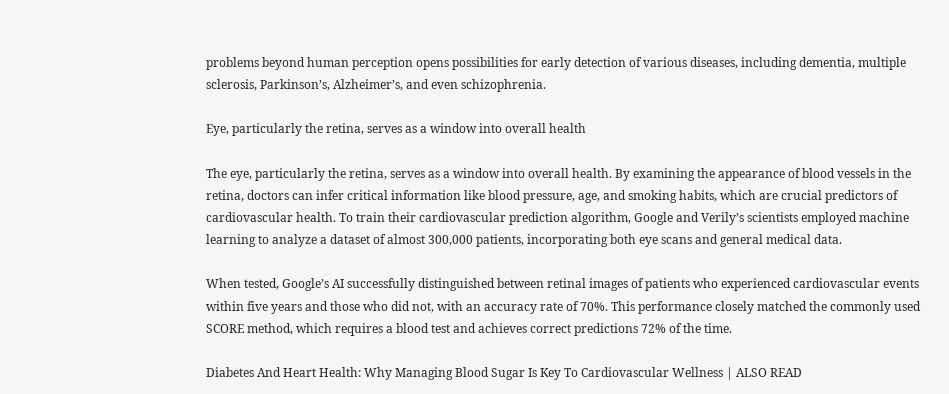problems beyond human perception opens possibilities for early detection of various diseases, including dementia, multiple sclerosis, Parkinson’s, Alzheimer’s, and even schizophrenia.

Eye, particularly the retina, serves as a window into overall health

The eye, particularly the retina, serves as a window into overall health. By examining the appearance of blood vessels in the retina, doctors can infer critical information like blood pressure, age, and smoking habits, which are crucial predictors of cardiovascular health. To train their cardiovascular prediction algorithm, Google and Verily’s scientists employed machine learning to analyze a dataset of almost 300,000 patients, incorporating both eye scans and general medical data.

When tested, Google’s AI successfully distinguished between retinal images of patients who experienced cardiovascular events within five years and those who did not, with an accuracy rate of 70%. This performance closely matched the commonly used SCORE method, which requires a blood test and achieves correct predictions 72% of the time.

Diabetes And Heart Health: Why Managing Blood Sugar Is Key To Cardiovascular Wellness | ALSO READ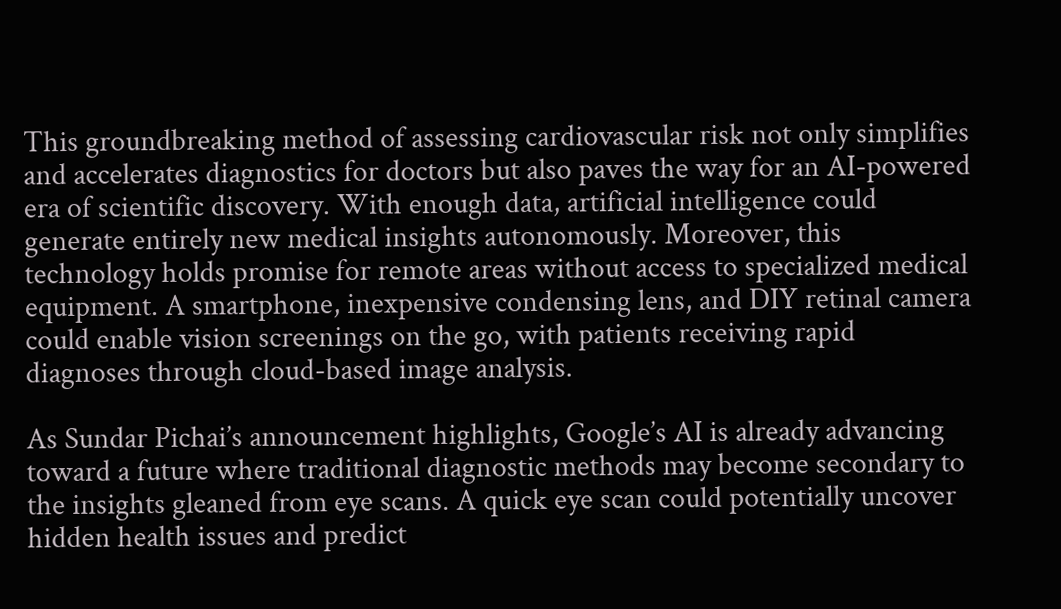This groundbreaking method of assessing cardiovascular risk not only simplifies and accelerates diagnostics for doctors but also paves the way for an AI-powered era of scientific discovery. With enough data, artificial intelligence could generate entirely new medical insights autonomously. Moreover, this technology holds promise for remote areas without access to specialized medical equipment. A smartphone, inexpensive condensing lens, and DIY retinal camera could enable vision screenings on the go, with patients receiving rapid diagnoses through cloud-based image analysis.

As Sundar Pichai’s announcement highlights, Google’s AI is already advancing toward a future where traditional diagnostic methods may become secondary to the insights gleaned from eye scans. A quick eye scan could potentially uncover hidden health issues and predict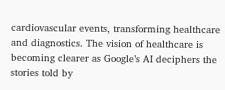cardiovascular events, transforming healthcare and diagnostics. The vision of healthcare is becoming clearer as Google’s AI deciphers the stories told by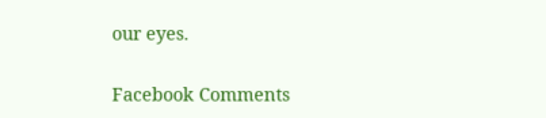our eyes.

Facebook Comments